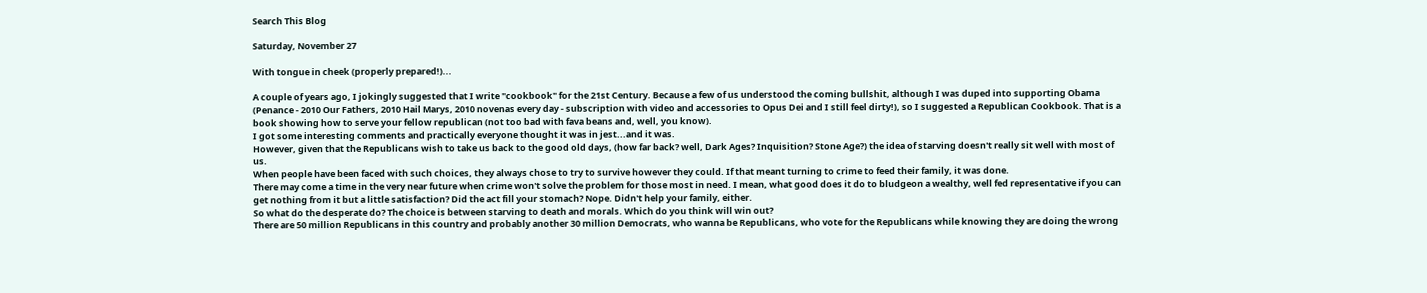Search This Blog

Saturday, November 27

With tongue in cheek (properly prepared!)...

A couple of years ago, I jokingly suggested that I write "cookbook" for the 21st Century. Because a few of us understood the coming bullshit, although I was duped into supporting Obama (Penance - 2010 Our Fathers, 2010 Hail Marys, 2010 novenas every day - subscription with video and accessories to Opus Dei and I still feel dirty!), so I suggested a Republican Cookbook. That is a book showing how to serve your fellow republican (not too bad with fava beans and, well, you know).
I got some interesting comments and practically everyone thought it was in jest...and it was.
However, given that the Republicans wish to take us back to the good old days, (how far back? well, Dark Ages? Inquisition? Stone Age?) the idea of starving doesn't really sit well with most of us.
When people have been faced with such choices, they always chose to try to survive however they could. If that meant turning to crime to feed their family, it was done.
There may come a time in the very near future when crime won't solve the problem for those most in need. I mean, what good does it do to bludgeon a wealthy, well fed representative if you can get nothing from it but a little satisfaction? Did the act fill your stomach? Nope. Didn't help your family, either.
So what do the desperate do? The choice is between starving to death and morals. Which do you think will win out?
There are 50 million Republicans in this country and probably another 30 million Democrats, who wanna be Republicans, who vote for the Republicans while knowing they are doing the wrong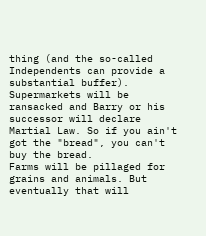thing (and the so-called Independents can provide a substantial buffer).
Supermarkets will be ransacked and Barry or his successor will declare Martial Law. So if you ain't got the "bread", you can't buy the bread.
Farms will be pillaged for grains and animals. But eventually that will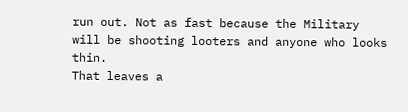run out. Not as fast because the Military will be shooting looters and anyone who looks thin.
That leaves a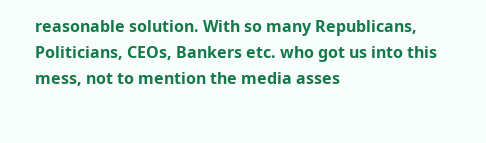reasonable solution. With so many Republicans, Politicians, CEOs, Bankers etc. who got us into this mess, not to mention the media asses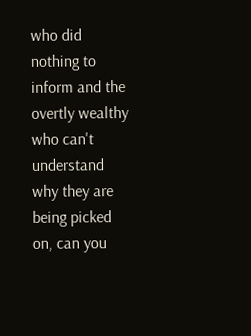who did nothing to inform and the overtly wealthy who can't understand why they are being picked on, can you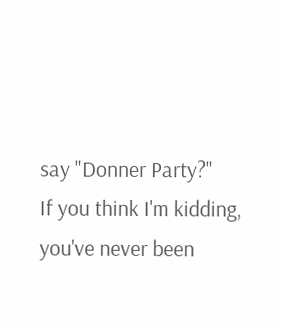say "Donner Party?"
If you think I'm kidding, you've never been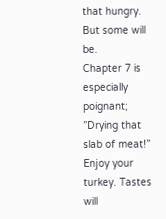that hungry. But some will be.
Chapter 7 is especially poignant; ”Drying that slab of meat!”
Enjoy your turkey. Tastes will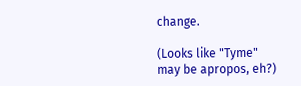change.

(Looks like "Tyme" may be apropos, eh?)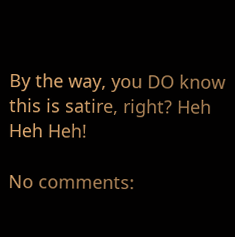By the way, you DO know this is satire, right? Heh Heh Heh!

No comments: